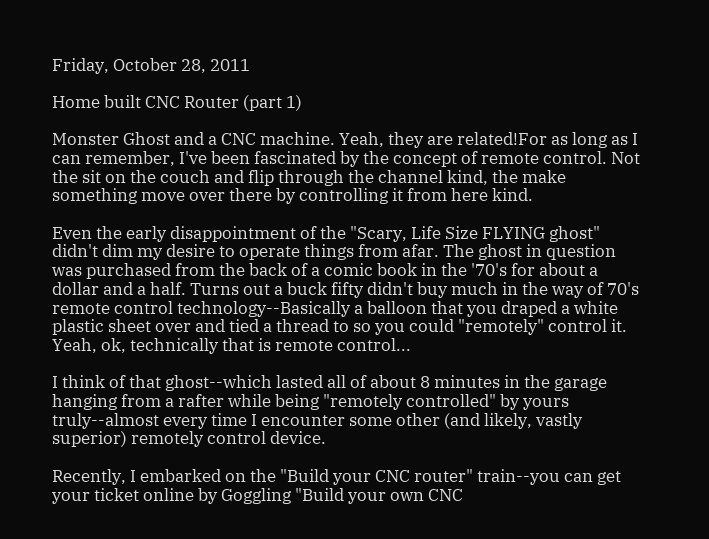Friday, October 28, 2011

Home built CNC Router (part 1)

Monster Ghost and a CNC machine. Yeah, they are related!For as long as I can remember, I've been fascinated by the concept of remote control. Not the sit on the couch and flip through the channel kind, the make something move over there by controlling it from here kind.

Even the early disappointment of the "Scary, Life Size FLYING ghost" didn't dim my desire to operate things from afar. The ghost in question was purchased from the back of a comic book in the '70's for about a dollar and a half. Turns out a buck fifty didn't buy much in the way of 70's remote control technology--Basically a balloon that you draped a white plastic sheet over and tied a thread to so you could "remotely" control it. Yeah, ok, technically that is remote control...

I think of that ghost--which lasted all of about 8 minutes in the garage hanging from a rafter while being "remotely controlled" by yours truly--almost every time I encounter some other (and likely, vastly superior) remotely control device.

Recently, I embarked on the "Build your CNC router" train--you can get your ticket online by Goggling "Build your own CNC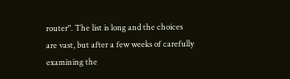router". The list is long and the choices are vast, but after a few weeks of carefully examining the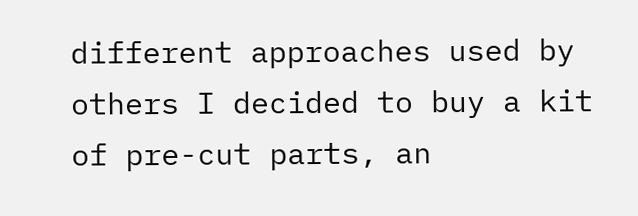different approaches used by others I decided to buy a kit of pre-cut parts, an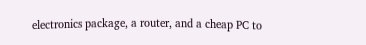electronics package, a router, and a cheap PC to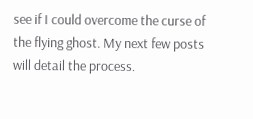see if I could overcome the curse of the flying ghost. My next few posts will detail the process.